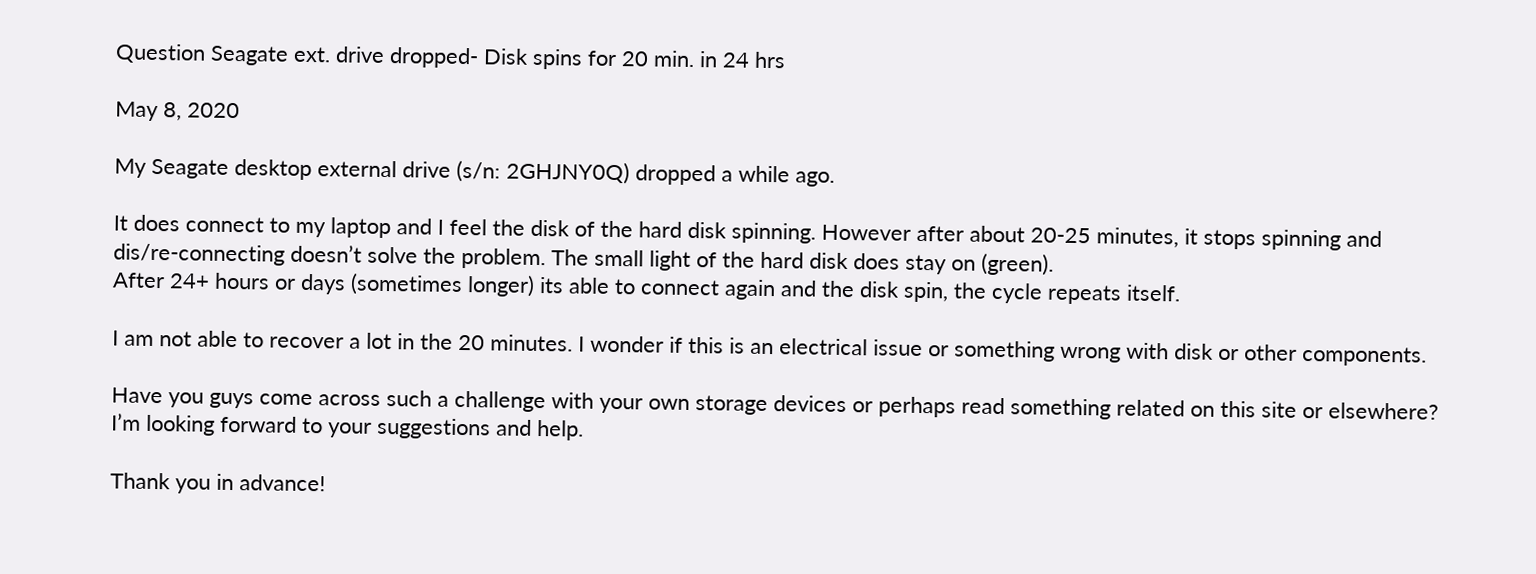Question Seagate ext. drive dropped- Disk spins for 20 min. in 24 hrs

May 8, 2020

My Seagate desktop external drive (s/n: 2GHJNY0Q) dropped a while ago.

It does connect to my laptop and I feel the disk of the hard disk spinning. However after about 20-25 minutes, it stops spinning and dis/re-connecting doesn’t solve the problem. The small light of the hard disk does stay on (green).
After 24+ hours or days (sometimes longer) its able to connect again and the disk spin, the cycle repeats itself.

I am not able to recover a lot in the 20 minutes. I wonder if this is an electrical issue or something wrong with disk or other components.

Have you guys come across such a challenge with your own storage devices or perhaps read something related on this site or elsewhere?
I’m looking forward to your suggestions and help.

Thank you in advance!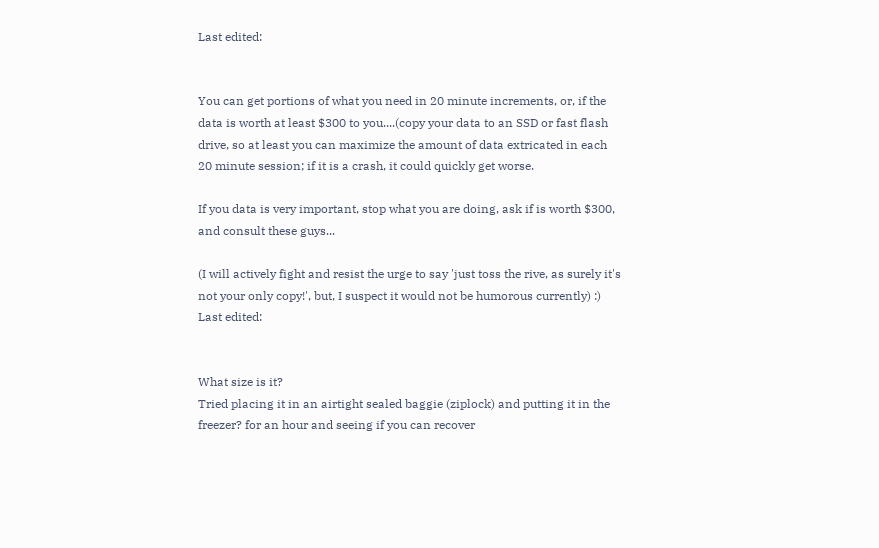Last edited:


You can get portions of what you need in 20 minute increments, or, if the data is worth at least $300 to you....(copy your data to an SSD or fast flash drive, so at least you can maximize the amount of data extricated in each 20 minute session; if it is a crash, it could quickly get worse.

If you data is very important, stop what you are doing, ask if is worth $300, and consult these guys...

(I will actively fight and resist the urge to say 'just toss the rive, as surely it's not your only copy!', but, I suspect it would not be humorous currently) :)
Last edited:


What size is it?
Tried placing it in an airtight sealed baggie (ziplock) and putting it in the freezer? for an hour and seeing if you can recover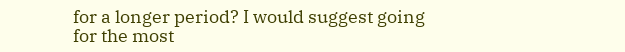for a longer period? I would suggest going for the most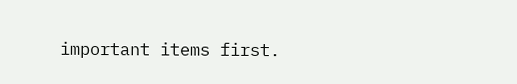important items first.